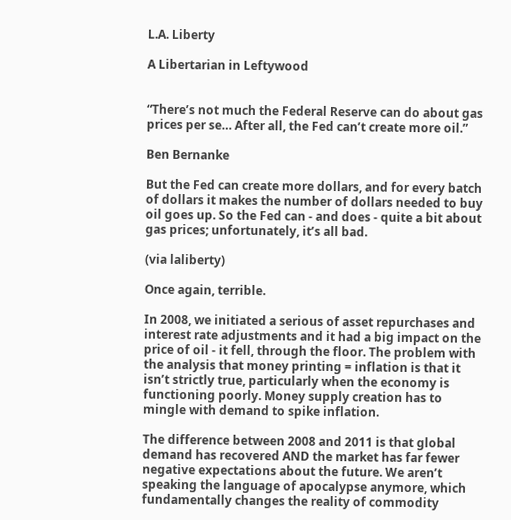L.A. Liberty

A Libertarian in Leftywood


“There’s not much the Federal Reserve can do about gas prices per se… After all, the Fed can’t create more oil.”

Ben Bernanke

But the Fed can create more dollars, and for every batch of dollars it makes the number of dollars needed to buy oil goes up. So the Fed can - and does - quite a bit about gas prices; unfortunately, it’s all bad.

(via laliberty)

Once again, terrible.

In 2008, we initiated a serious of asset repurchases and interest rate adjustments and it had a big impact on the price of oil - it fell, through the floor. The problem with the analysis that money printing = inflation is that it isn’t strictly true, particularly when the economy is functioning poorly. Money supply creation has to mingle with demand to spike inflation.

The difference between 2008 and 2011 is that global demand has recovered AND the market has far fewer negative expectations about the future. We aren’t speaking the language of apocalypse anymore, which fundamentally changes the reality of commodity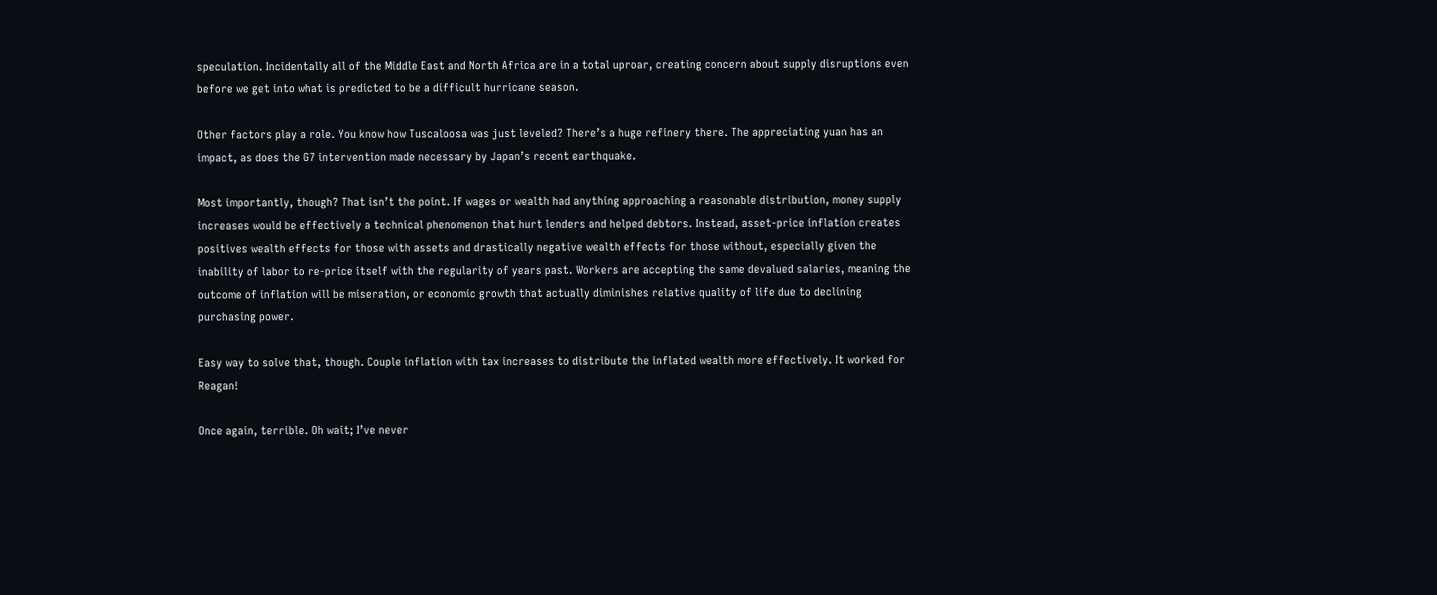speculation. Incidentally all of the Middle East and North Africa are in a total uproar, creating concern about supply disruptions even before we get into what is predicted to be a difficult hurricane season.

Other factors play a role. You know how Tuscaloosa was just leveled? There’s a huge refinery there. The appreciating yuan has an impact, as does the G7 intervention made necessary by Japan’s recent earthquake.

Most importantly, though? That isn’t the point. If wages or wealth had anything approaching a reasonable distribution, money supply increases would be effectively a technical phenomenon that hurt lenders and helped debtors. Instead, asset-price inflation creates positives wealth effects for those with assets and drastically negative wealth effects for those without, especially given the inability of labor to re-price itself with the regularity of years past. Workers are accepting the same devalued salaries, meaning the outcome of inflation will be miseration, or economic growth that actually diminishes relative quality of life due to declining purchasing power.

Easy way to solve that, though. Couple inflation with tax increases to distribute the inflated wealth more effectively. It worked for Reagan!

Once again, terrible. Oh wait; I’ve never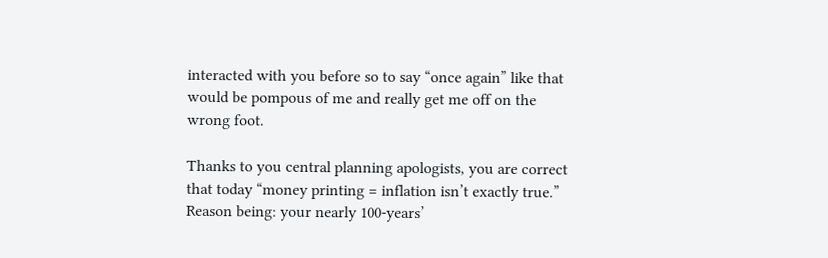interacted with you before so to say “once again” like that would be pompous of me and really get me off on the wrong foot.

Thanks to you central planning apologists, you are correct that today “money printing = inflation isn’t exactly true.” Reason being: your nearly 100-years’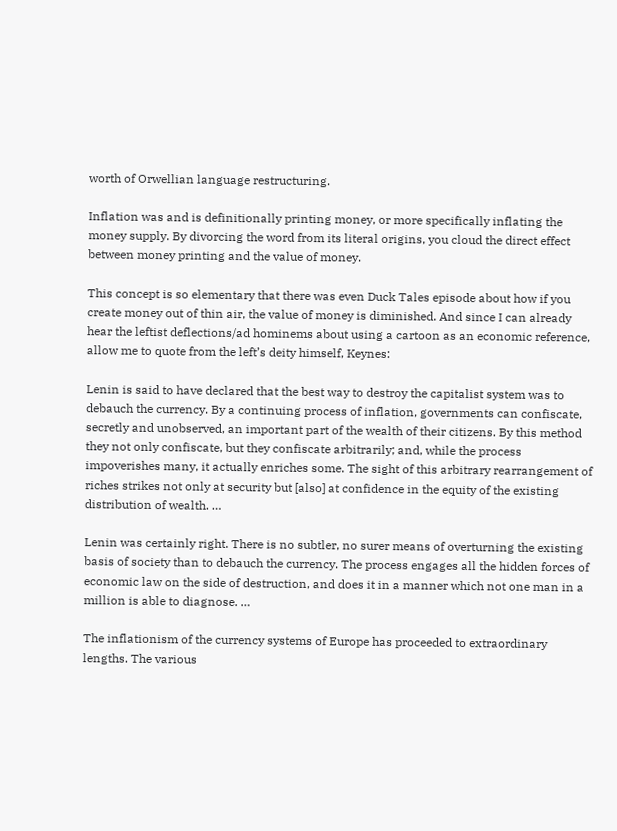worth of Orwellian language restructuring.

Inflation was and is definitionally printing money, or more specifically inflating the money supply. By divorcing the word from its literal origins, you cloud the direct effect between money printing and the value of money.

This concept is so elementary that there was even Duck Tales episode about how if you create money out of thin air, the value of money is diminished. And since I can already hear the leftist deflections/ad hominems about using a cartoon as an economic reference, allow me to quote from the left’s deity himself, Keynes:

Lenin is said to have declared that the best way to destroy the capitalist system was to debauch the currency. By a continuing process of inflation, governments can confiscate, secretly and unobserved, an important part of the wealth of their citizens. By this method they not only confiscate, but they confiscate arbitrarily; and, while the process impoverishes many, it actually enriches some. The sight of this arbitrary rearrangement of riches strikes not only at security but [also] at confidence in the equity of the existing distribution of wealth. …

Lenin was certainly right. There is no subtler, no surer means of overturning the existing basis of society than to debauch the currency. The process engages all the hidden forces of economic law on the side of destruction, and does it in a manner which not one man in a million is able to diagnose. …

The inflationism of the currency systems of Europe has proceeded to extraordinary lengths. The various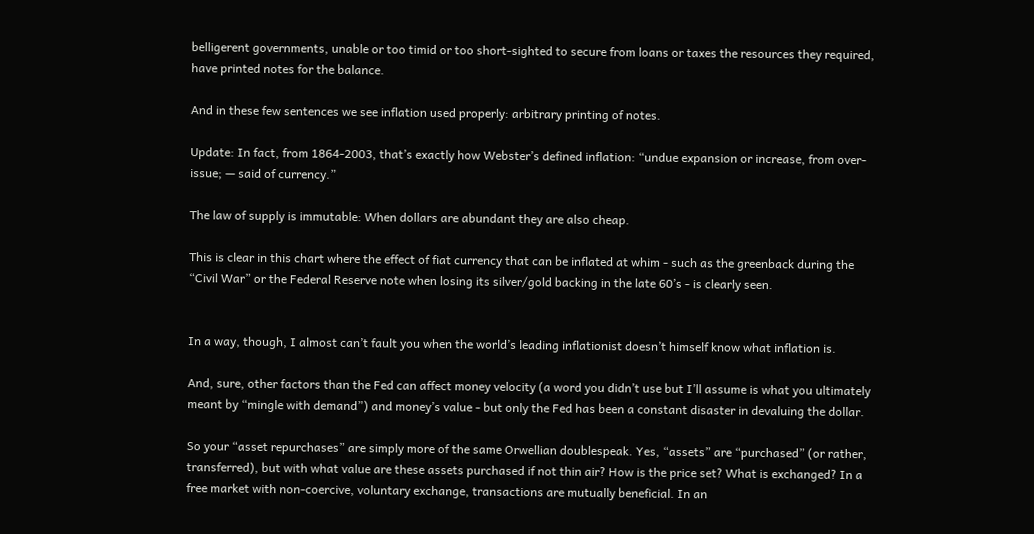belligerent governments, unable or too timid or too short-sighted to secure from loans or taxes the resources they required, have printed notes for the balance.

And in these few sentences we see inflation used properly: arbitrary printing of notes.

Update: In fact, from 1864-2003, that’s exactly how Webster’s defined inflation: “undue expansion or increase, from over-issue; — said of currency.”

The law of supply is immutable: When dollars are abundant they are also cheap.

This is clear in this chart where the effect of fiat currency that can be inflated at whim - such as the greenback during the “Civil War” or the Federal Reserve note when losing its silver/gold backing in the late 60’s - is clearly seen.


In a way, though, I almost can’t fault you when the world’s leading inflationist doesn’t himself know what inflation is.

And, sure, other factors than the Fed can affect money velocity (a word you didn’t use but I’ll assume is what you ultimately meant by “mingle with demand”) and money’s value - but only the Fed has been a constant disaster in devaluing the dollar.

So your “asset repurchases” are simply more of the same Orwellian doublespeak. Yes, “assets” are “purchased” (or rather, transferred), but with what value are these assets purchased if not thin air? How is the price set? What is exchanged? In a free market with non-coercive, voluntary exchange, transactions are mutually beneficial. In an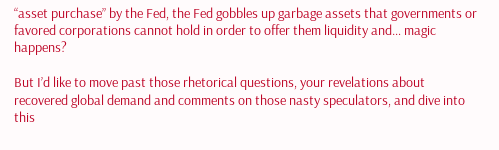“asset purchase” by the Fed, the Fed gobbles up garbage assets that governments or favored corporations cannot hold in order to offer them liquidity and… magic happens?

But I’d like to move past those rhetorical questions, your revelations about recovered global demand and comments on those nasty speculators, and dive into this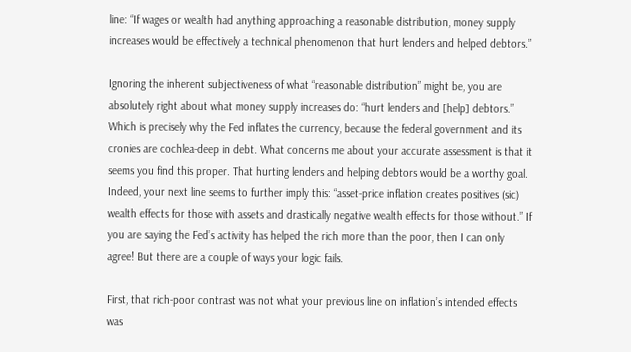line: “If wages or wealth had anything approaching a reasonable distribution, money supply increases would be effectively a technical phenomenon that hurt lenders and helped debtors.”

Ignoring the inherent subjectiveness of what “reasonable distribution” might be, you are absolutely right about what money supply increases do: “hurt lenders and [help] debtors.” Which is precisely why the Fed inflates the currency, because the federal government and its cronies are cochlea-deep in debt. What concerns me about your accurate assessment is that it seems you find this proper. That hurting lenders and helping debtors would be a worthy goal. Indeed, your next line seems to further imply this: “asset-price inflation creates positives (sic) wealth effects for those with assets and drastically negative wealth effects for those without.” If you are saying the Fed’s activity has helped the rich more than the poor, then I can only agree! But there are a couple of ways your logic fails.

First, that rich-poor contrast was not what your previous line on inflation’s intended effects was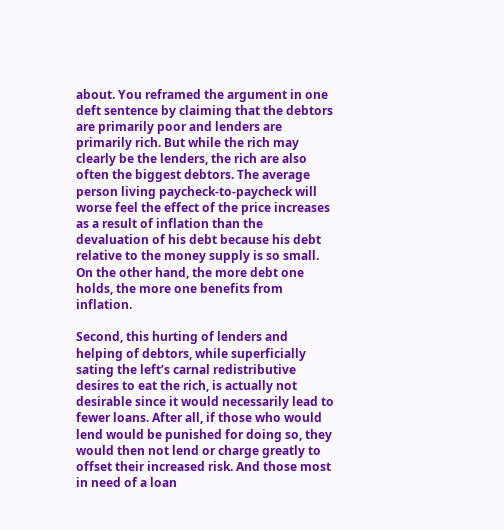about. You reframed the argument in one deft sentence by claiming that the debtors are primarily poor and lenders are primarily rich. But while the rich may clearly be the lenders, the rich are also often the biggest debtors. The average person living paycheck-to-paycheck will worse feel the effect of the price increases as a result of inflation than the devaluation of his debt because his debt relative to the money supply is so small. On the other hand, the more debt one holds, the more one benefits from inflation.

Second, this hurting of lenders and helping of debtors, while superficially sating the left’s carnal redistributive desires to eat the rich, is actually not desirable since it would necessarily lead to fewer loans. After all, if those who would lend would be punished for doing so, they would then not lend or charge greatly to offset their increased risk. And those most in need of a loan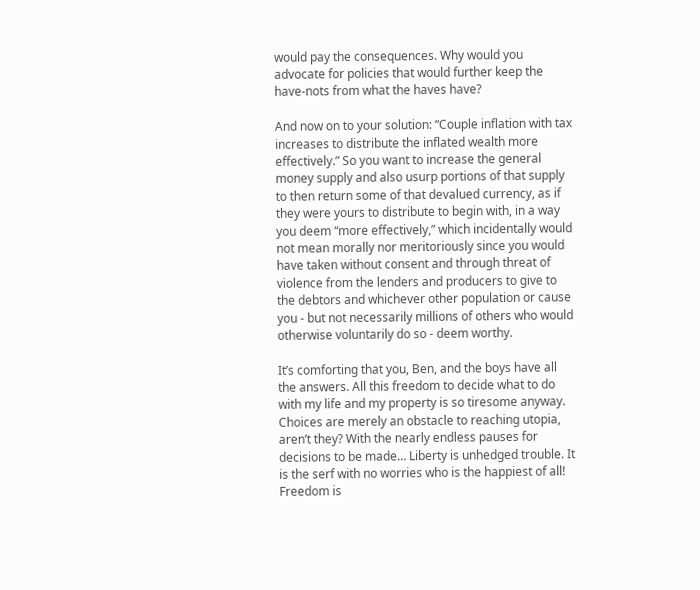would pay the consequences. Why would you advocate for policies that would further keep the have-nots from what the haves have?

And now on to your solution: “Couple inflation with tax increases to distribute the inflated wealth more effectively.” So you want to increase the general money supply and also usurp portions of that supply to then return some of that devalued currency, as if they were yours to distribute to begin with, in a way you deem “more effectively,” which incidentally would not mean morally nor meritoriously since you would have taken without consent and through threat of violence from the lenders and producers to give to the debtors and whichever other population or cause you - but not necessarily millions of others who would otherwise voluntarily do so - deem worthy.

It’s comforting that you, Ben, and the boys have all the answers. All this freedom to decide what to do with my life and my property is so tiresome anyway. Choices are merely an obstacle to reaching utopia, aren’t they? With the nearly endless pauses for decisions to be made… Liberty is unhedged trouble. It is the serf with no worries who is the happiest of all! Freedom is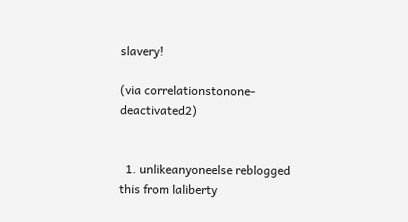slavery!

(via correlationstonone-deactivated2)


  1. unlikeanyoneelse reblogged this from laliberty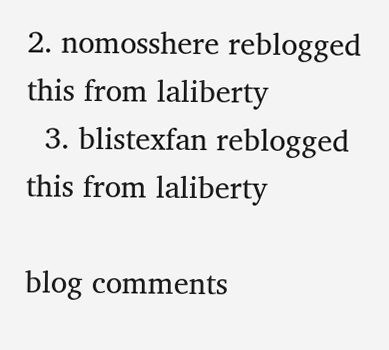2. nomosshere reblogged this from laliberty
  3. blistexfan reblogged this from laliberty

blog comments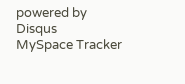powered by Disqus
MySpace Tracker